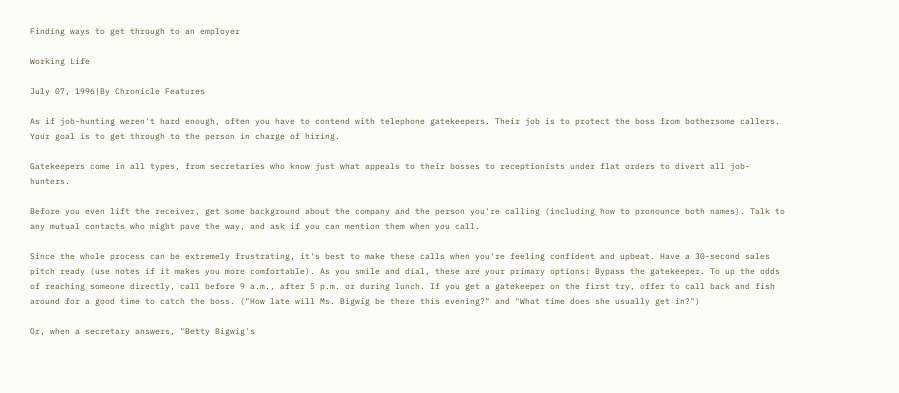Finding ways to get through to an employer

Working Life

July 07, 1996|By Chronicle Features

As if job-hunting weren't hard enough, often you have to contend with telephone gatekeepers. Their job is to protect the boss from bothersome callers. Your goal is to get through to the person in charge of hiring.

Gatekeepers come in all types, from secretaries who know just what appeals to their bosses to receptionists under flat orders to divert all job-hunters.

Before you even lift the receiver, get some background about the company and the person you're calling (including how to pronounce both names). Talk to any mutual contacts who might pave the way, and ask if you can mention them when you call.

Since the whole process can be extremely frustrating, it's best to make these calls when you're feeling confident and upbeat. Have a 30-second sales pitch ready (use notes if it makes you more comfortable). As you smile and dial, these are your primary options: Bypass the gatekeeper. To up the odds of reaching someone directly, call before 9 a.m., after 5 p.m. or during lunch. If you get a gatekeeper on the first try, offer to call back and fish around for a good time to catch the boss. ("How late will Ms. Bigwig be there this evening?" and "What time does she usually get in?")

Or, when a secretary answers, "Betty Bigwig's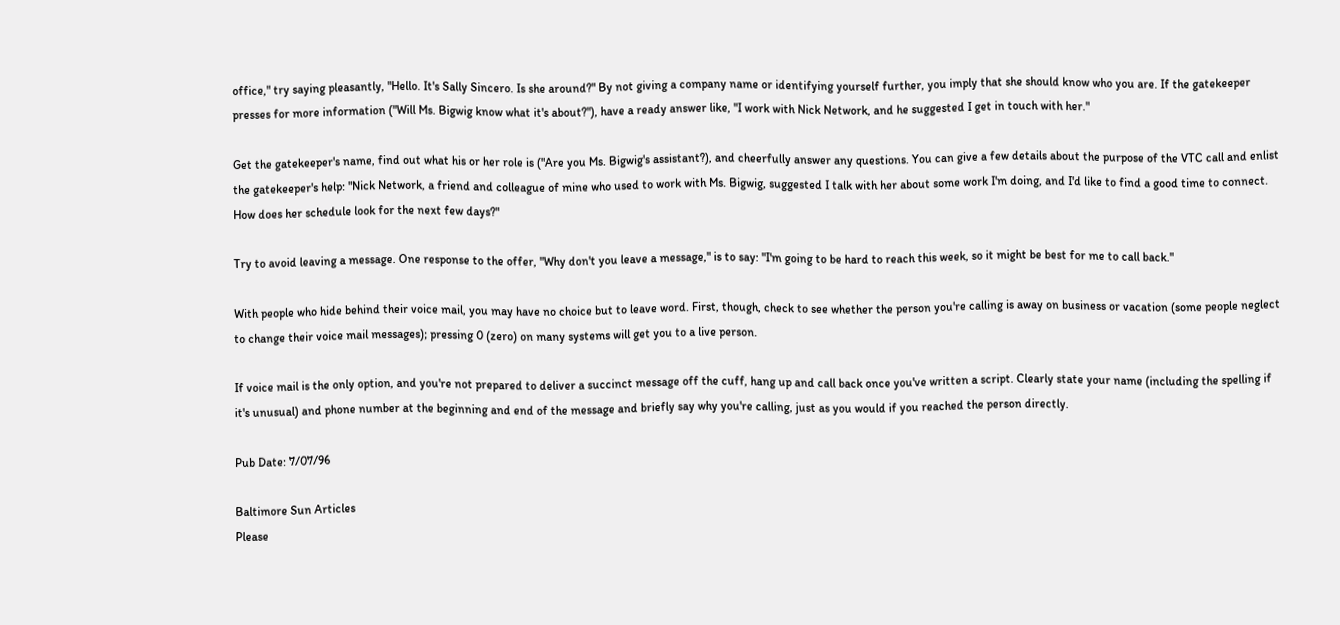office," try saying pleasantly, "Hello. It's Sally Sincero. Is she around?" By not giving a company name or identifying yourself further, you imply that she should know who you are. If the gatekeeper presses for more information ("Will Ms. Bigwig know what it's about?"), have a ready answer like, "I work with Nick Network, and he suggested I get in touch with her."

Get the gatekeeper's name, find out what his or her role is ("Are you Ms. Bigwig's assistant?), and cheerfully answer any questions. You can give a few details about the purpose of the VTC call and enlist the gatekeeper's help: "Nick Network, a friend and colleague of mine who used to work with Ms. Bigwig, suggested I talk with her about some work I'm doing, and I'd like to find a good time to connect. How does her schedule look for the next few days?"

Try to avoid leaving a message. One response to the offer, "Why don't you leave a message," is to say: "I'm going to be hard to reach this week, so it might be best for me to call back."

With people who hide behind their voice mail, you may have no choice but to leave word. First, though, check to see whether the person you're calling is away on business or vacation (some people neglect to change their voice mail messages); pressing 0 (zero) on many systems will get you to a live person.

If voice mail is the only option, and you're not prepared to deliver a succinct message off the cuff, hang up and call back once you've written a script. Clearly state your name (including the spelling if it's unusual) and phone number at the beginning and end of the message and briefly say why you're calling, just as you would if you reached the person directly.

Pub Date: 7/07/96

Baltimore Sun Articles
Please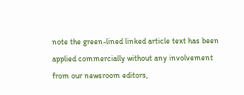note the green-lined linked article text has been applied commercially without any involvement from our newsroom editors,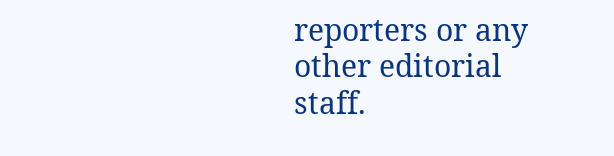reporters or any other editorial staff.